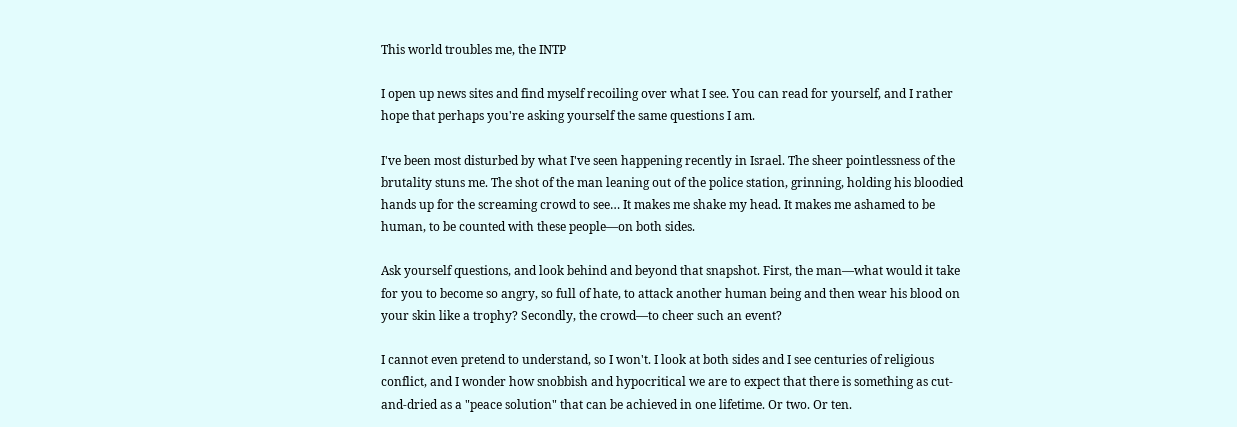This world troubles me, the INTP

I open up news sites and find myself recoiling over what I see. You can read for yourself, and I rather hope that perhaps you're asking yourself the same questions I am.

I've been most disturbed by what I've seen happening recently in Israel. The sheer pointlessness of the brutality stuns me. The shot of the man leaning out of the police station, grinning, holding his bloodied hands up for the screaming crowd to see… It makes me shake my head. It makes me ashamed to be human, to be counted with these people—on both sides.

Ask yourself questions, and look behind and beyond that snapshot. First, the man—what would it take for you to become so angry, so full of hate, to attack another human being and then wear his blood on your skin like a trophy? Secondly, the crowd—to cheer such an event?

I cannot even pretend to understand, so I won't. I look at both sides and I see centuries of religious conflict, and I wonder how snobbish and hypocritical we are to expect that there is something as cut-and-dried as a "peace solution" that can be achieved in one lifetime. Or two. Or ten.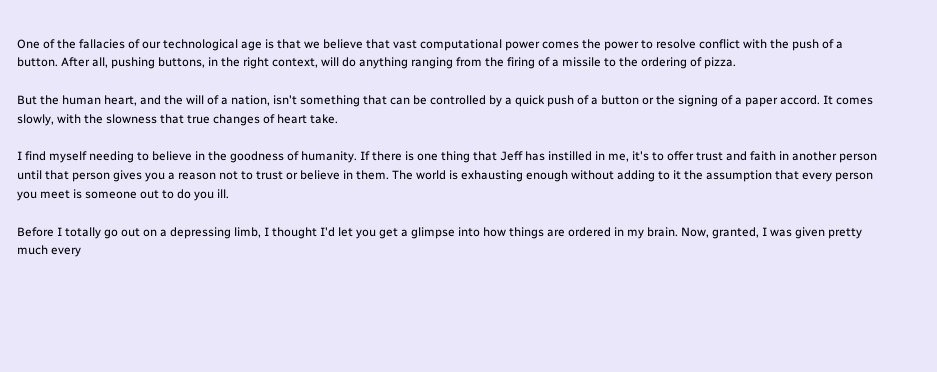One of the fallacies of our technological age is that we believe that vast computational power comes the power to resolve conflict with the push of a button. After all, pushing buttons, in the right context, will do anything ranging from the firing of a missile to the ordering of pizza.

But the human heart, and the will of a nation, isn't something that can be controlled by a quick push of a button or the signing of a paper accord. It comes slowly, with the slowness that true changes of heart take.

I find myself needing to believe in the goodness of humanity. If there is one thing that Jeff has instilled in me, it's to offer trust and faith in another person until that person gives you a reason not to trust or believe in them. The world is exhausting enough without adding to it the assumption that every person you meet is someone out to do you ill.

Before I totally go out on a depressing limb, I thought I'd let you get a glimpse into how things are ordered in my brain. Now, granted, I was given pretty much every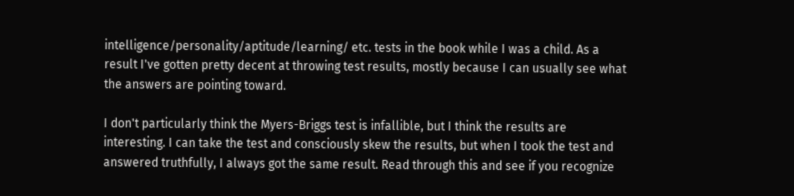intelligence/personality/aptitude/learning/ etc. tests in the book while I was a child. As a result I've gotten pretty decent at throwing test results, mostly because I can usually see what the answers are pointing toward.

I don't particularly think the Myers-Briggs test is infallible, but I think the results are interesting. I can take the test and consciously skew the results, but when I took the test and answered truthfully, I always got the same result. Read through this and see if you recognize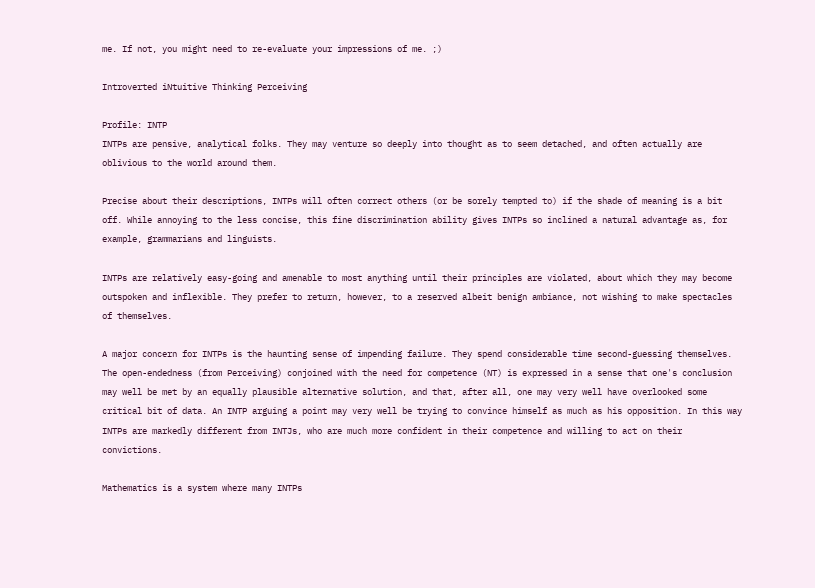me. If not, you might need to re-evaluate your impressions of me. ;)

Introverted iNtuitive Thinking Perceiving

Profile: INTP
INTPs are pensive, analytical folks. They may venture so deeply into thought as to seem detached, and often actually are oblivious to the world around them.

Precise about their descriptions, INTPs will often correct others (or be sorely tempted to) if the shade of meaning is a bit off. While annoying to the less concise, this fine discrimination ability gives INTPs so inclined a natural advantage as, for example, grammarians and linguists.

INTPs are relatively easy-going and amenable to most anything until their principles are violated, about which they may become outspoken and inflexible. They prefer to return, however, to a reserved albeit benign ambiance, not wishing to make spectacles of themselves.

A major concern for INTPs is the haunting sense of impending failure. They spend considerable time second-guessing themselves. The open-endedness (from Perceiving) conjoined with the need for competence (NT) is expressed in a sense that one's conclusion may well be met by an equally plausible alternative solution, and that, after all, one may very well have overlooked some critical bit of data. An INTP arguing a point may very well be trying to convince himself as much as his opposition. In this way INTPs are markedly different from INTJs, who are much more confident in their competence and willing to act on their convictions.

Mathematics is a system where many INTPs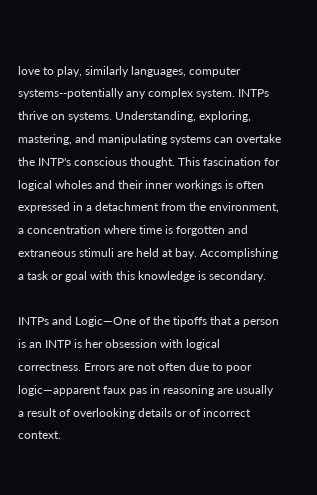love to play, similarly languages, computer systems--potentially any complex system. INTPs thrive on systems. Understanding, exploring, mastering, and manipulating systems can overtake the INTP's conscious thought. This fascination for logical wholes and their inner workings is often expressed in a detachment from the environment, a concentration where time is forgotten and extraneous stimuli are held at bay. Accomplishing a task or goal with this knowledge is secondary.

INTPs and Logic—One of the tipoffs that a person is an INTP is her obsession with logical correctness. Errors are not often due to poor logic—apparent faux pas in reasoning are usually a result of overlooking details or of incorrect context.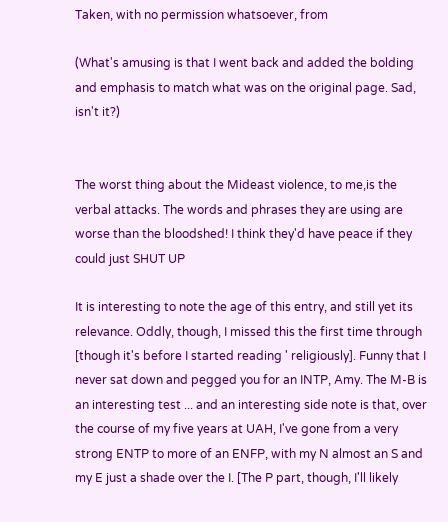Taken, with no permission whatsoever, from

(What's amusing is that I went back and added the bolding and emphasis to match what was on the original page. Sad, isn't it?)


The worst thing about the Mideast violence, to me,is the verbal attacks. The words and phrases they are using are worse than the bloodshed! I think they'd have peace if they could just SHUT UP

It is interesting to note the age of this entry, and still yet its relevance. Oddly, though, I missed this the first time through [though it's before I started reading ' religiously]. Funny that I never sat down and pegged you for an INTP, Amy. The M-B is an interesting test ... and an interesting side note is that, over the course of my five years at UAH, I've gone from a very strong ENTP to more of an ENFP, with my N almost an S and my E just a shade over the I. [The P part, though, I'll likely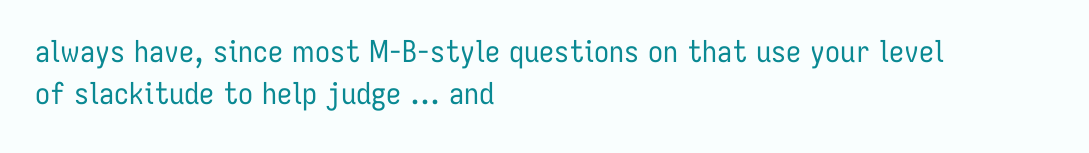always have, since most M-B-style questions on that use your level of slackitude to help judge ... and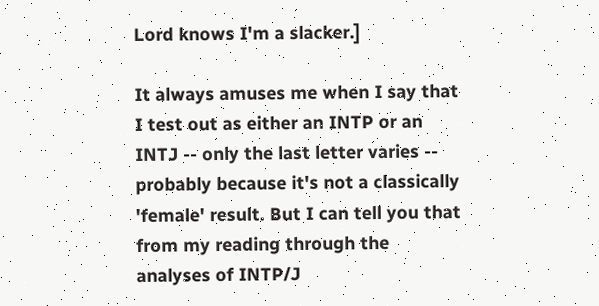Lord knows I'm a slacker.]

It always amuses me when I say that I test out as either an INTP or an INTJ -- only the last letter varies -- probably because it's not a classically 'female' result. But I can tell you that from my reading through the analyses of INTP/J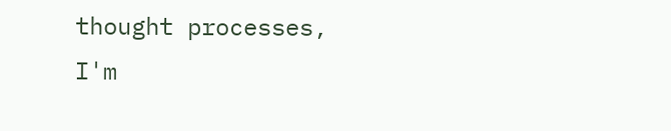thought processes, I'm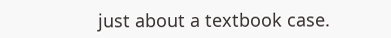just about a textbook case.